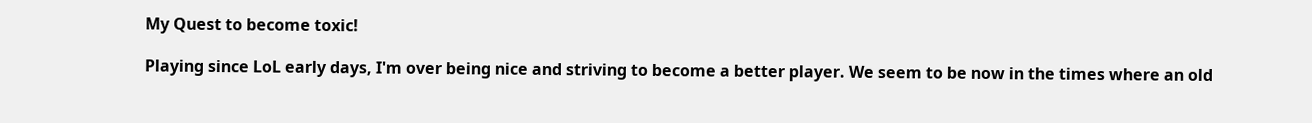My Quest to become toxic!

Playing since LoL early days, I'm over being nice and striving to become a better player. We seem to be now in the times where an old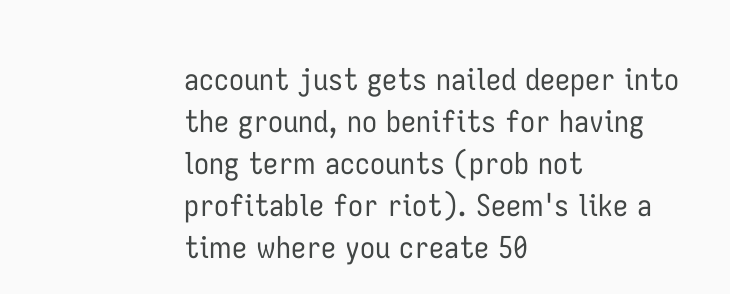account just gets nailed deeper into the ground, no benifits for having long term accounts (prob not profitable for riot). Seem's like a time where you create 50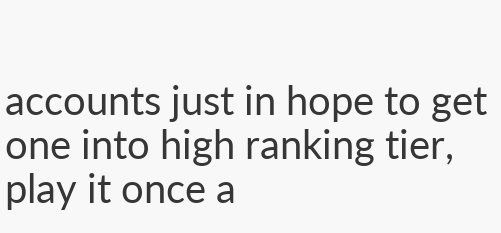accounts just in hope to get one into high ranking tier, play it once a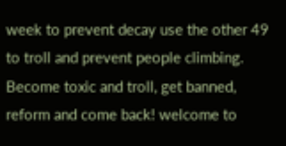week to prevent decay use the other 49 to troll and prevent people climbing. Become toxic and troll, get banned, reform and come back! welcome to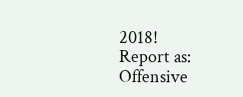2018!
Report as:
Offensive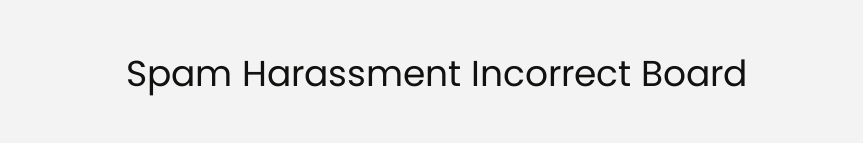Spam Harassment Incorrect Board